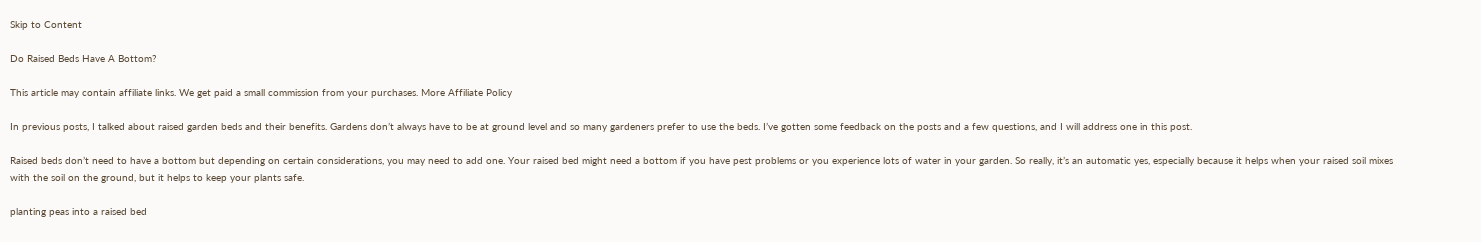Skip to Content

Do Raised Beds Have A Bottom?

This article may contain affiliate links. We get paid a small commission from your purchases. More Affiliate Policy

In previous posts, I talked about raised garden beds and their benefits. Gardens don’t always have to be at ground level and so many gardeners prefer to use the beds. I’ve gotten some feedback on the posts and a few questions, and I will address one in this post.

Raised beds don’t need to have a bottom but depending on certain considerations, you may need to add one. Your raised bed might need a bottom if you have pest problems or you experience lots of water in your garden. So really, it’s an automatic yes, especially because it helps when your raised soil mixes with the soil on the ground, but it helps to keep your plants safe.

planting peas into a raised bed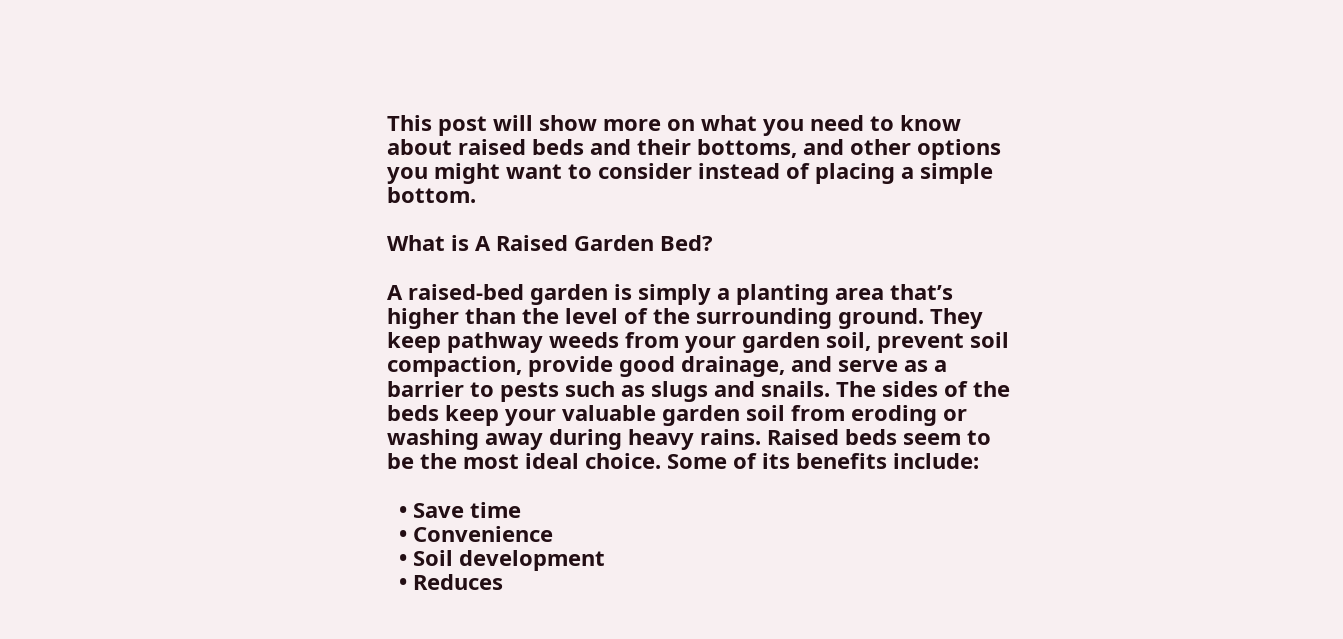This post will show more on what you need to know about raised beds and their bottoms, and other options you might want to consider instead of placing a simple bottom.

What is A Raised Garden Bed?

A raised-bed garden is simply a planting area that’s higher than the level of the surrounding ground. They keep pathway weeds from your garden soil, prevent soil compaction, provide good drainage, and serve as a barrier to pests such as slugs and snails. The sides of the beds keep your valuable garden soil from eroding or washing away during heavy rains. Raised beds seem to be the most ideal choice. Some of its benefits include:

  • Save time
  • Convenience
  • Soil development
  • Reduces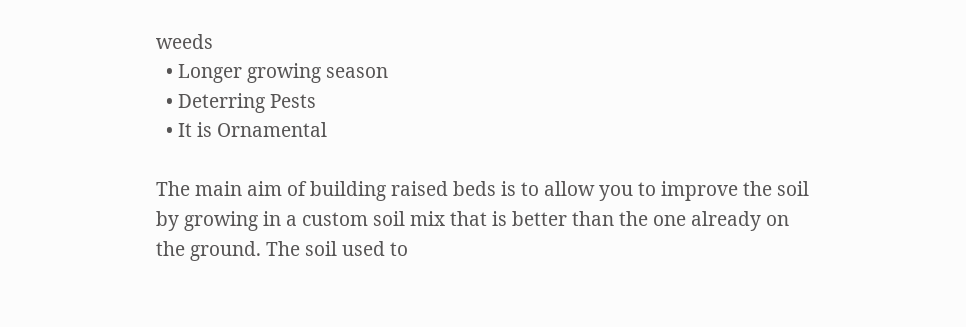weeds
  • Longer growing season
  • Deterring Pests
  • It is Ornamental

The main aim of building raised beds is to allow you to improve the soil by growing in a custom soil mix that is better than the one already on the ground. The soil used to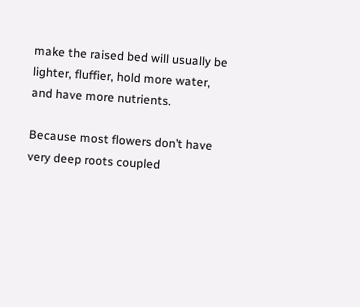make the raised bed will usually be lighter, fluffier, hold more water, and have more nutrients.

Because most flowers don’t have very deep roots coupled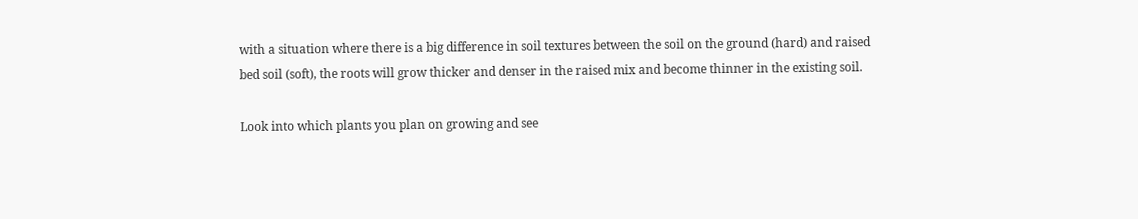with a situation where there is a big difference in soil textures between the soil on the ground (hard) and raised bed soil (soft), the roots will grow thicker and denser in the raised mix and become thinner in the existing soil.

Look into which plants you plan on growing and see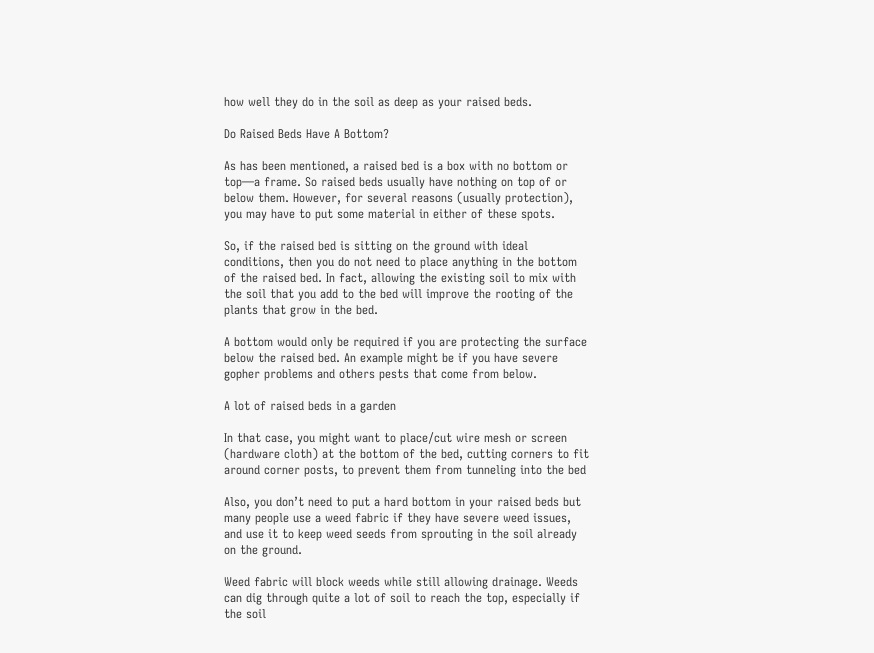how well they do in the soil as deep as your raised beds.

Do Raised Beds Have A Bottom?

As has been mentioned, a raised bed is a box with no bottom or top—a frame. So raised beds usually have nothing on top of or below them. However, for several reasons (usually protection), you may have to put some material in either of these spots.

So, if the raised bed is sitting on the ground with ideal conditions, then you do not need to place anything in the bottom of the raised bed. In fact, allowing the existing soil to mix with the soil that you add to the bed will improve the rooting of the plants that grow in the bed.

A bottom would only be required if you are protecting the surface below the raised bed. An example might be if you have severe gopher problems and others pests that come from below.

A lot of raised beds in a garden

In that case, you might want to place/cut wire mesh or screen (hardware cloth) at the bottom of the bed, cutting corners to fit around corner posts, to prevent them from tunneling into the bed

Also, you don’t need to put a hard bottom in your raised beds but many people use a weed fabric if they have severe weed issues, and use it to keep weed seeds from sprouting in the soil already on the ground.

Weed fabric will block weeds while still allowing drainage. Weeds can dig through quite a lot of soil to reach the top, especially if the soil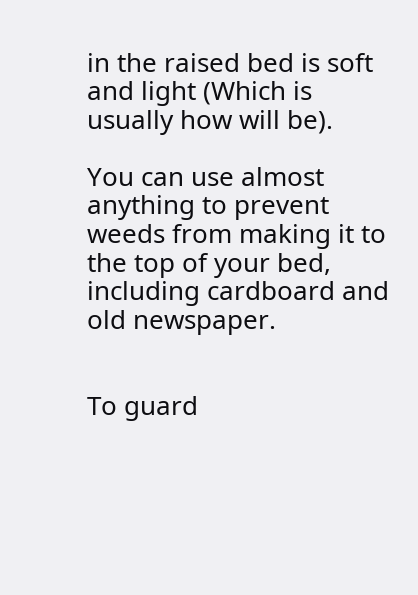in the raised bed is soft and light (Which is usually how will be).

You can use almost anything to prevent weeds from making it to the top of your bed, including cardboard and old newspaper.


To guard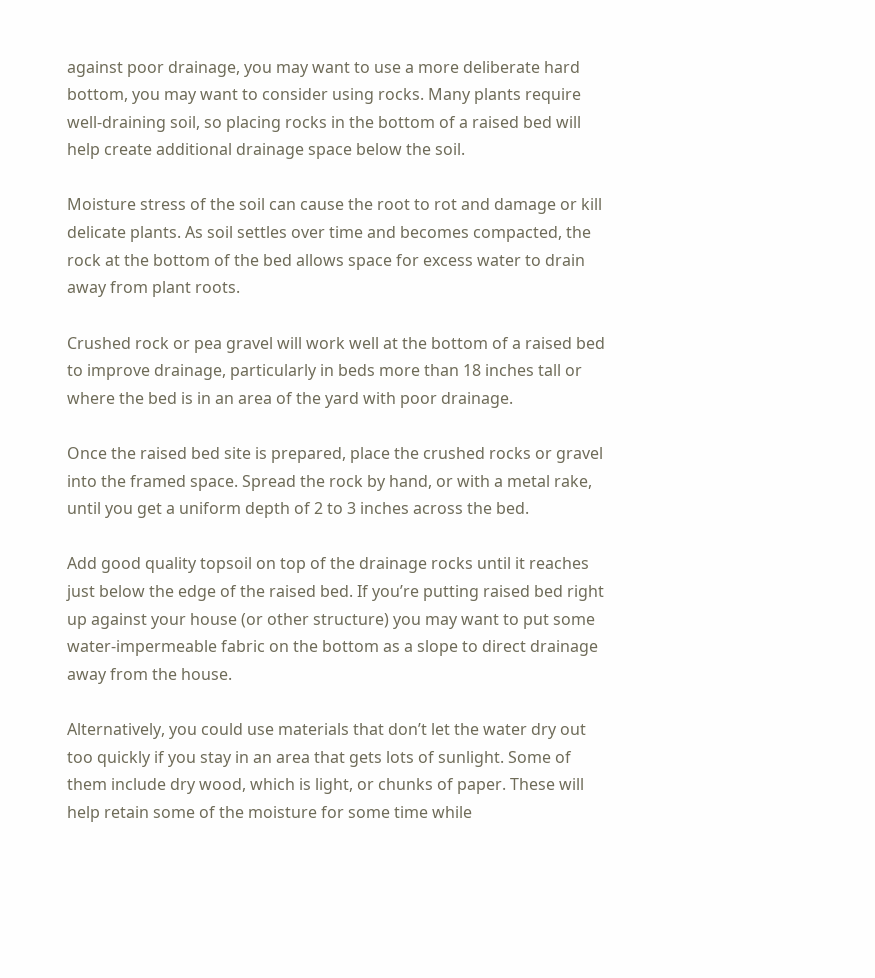against poor drainage, you may want to use a more deliberate hard bottom, you may want to consider using rocks. Many plants require well-draining soil, so placing rocks in the bottom of a raised bed will help create additional drainage space below the soil.

Moisture stress of the soil can cause the root to rot and damage or kill delicate plants. As soil settles over time and becomes compacted, the rock at the bottom of the bed allows space for excess water to drain away from plant roots.

Crushed rock or pea gravel will work well at the bottom of a raised bed to improve drainage, particularly in beds more than 18 inches tall or where the bed is in an area of the yard with poor drainage.

Once the raised bed site is prepared, place the crushed rocks or gravel into the framed space. Spread the rock by hand, or with a metal rake, until you get a uniform depth of 2 to 3 inches across the bed.

Add good quality topsoil on top of the drainage rocks until it reaches just below the edge of the raised bed. If you’re putting raised bed right up against your house (or other structure) you may want to put some water-impermeable fabric on the bottom as a slope to direct drainage away from the house.

Alternatively, you could use materials that don’t let the water dry out too quickly if you stay in an area that gets lots of sunlight. Some of them include dry wood, which is light, or chunks of paper. These will help retain some of the moisture for some time while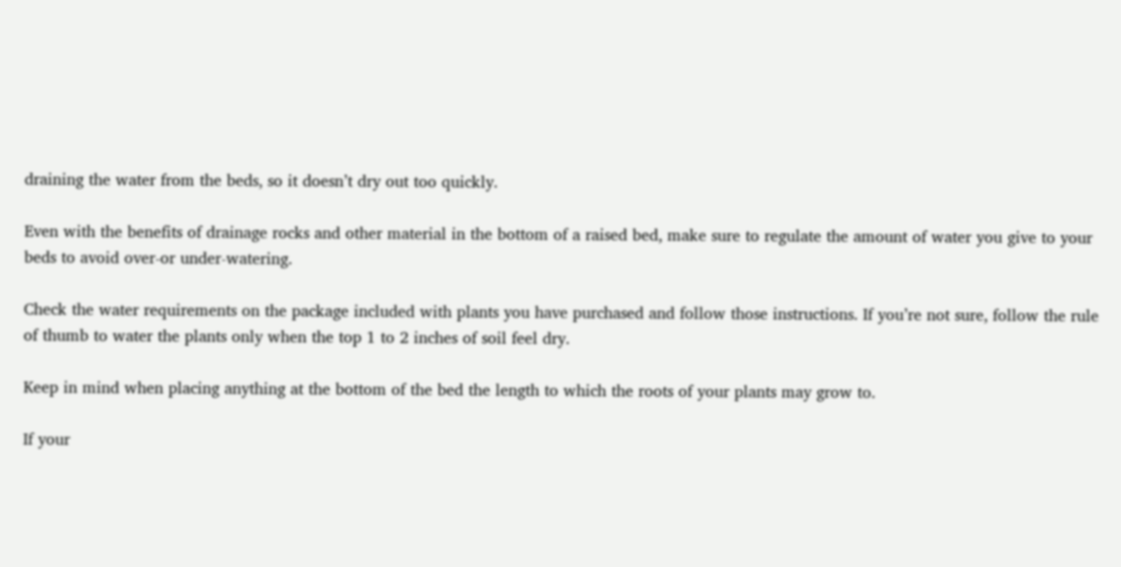draining the water from the beds, so it doesn’t dry out too quickly.

Even with the benefits of drainage rocks and other material in the bottom of a raised bed, make sure to regulate the amount of water you give to your beds to avoid over-or under-watering.

Check the water requirements on the package included with plants you have purchased and follow those instructions. If you’re not sure, follow the rule of thumb to water the plants only when the top 1 to 2 inches of soil feel dry.

Keep in mind when placing anything at the bottom of the bed the length to which the roots of your plants may grow to.

If your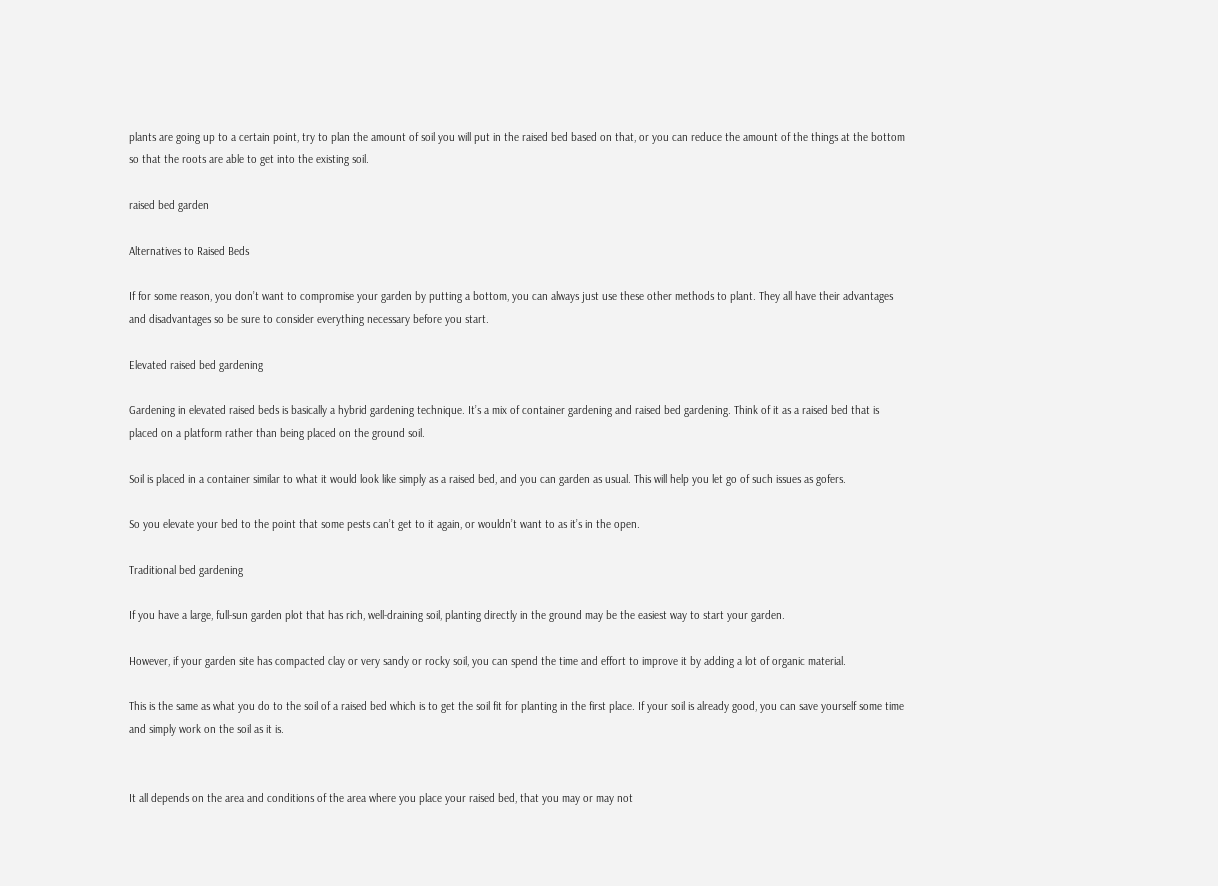plants are going up to a certain point, try to plan the amount of soil you will put in the raised bed based on that, or you can reduce the amount of the things at the bottom so that the roots are able to get into the existing soil.

raised bed garden

Alternatives to Raised Beds

If for some reason, you don’t want to compromise your garden by putting a bottom, you can always just use these other methods to plant. They all have their advantages and disadvantages so be sure to consider everything necessary before you start.

Elevated raised bed gardening

Gardening in elevated raised beds is basically a hybrid gardening technique. It’s a mix of container gardening and raised bed gardening. Think of it as a raised bed that is placed on a platform rather than being placed on the ground soil.

Soil is placed in a container similar to what it would look like simply as a raised bed, and you can garden as usual. This will help you let go of such issues as gofers.

So you elevate your bed to the point that some pests can’t get to it again, or wouldn’t want to as it’s in the open.

Traditional bed gardening

If you have a large, full-sun garden plot that has rich, well-draining soil, planting directly in the ground may be the easiest way to start your garden.

However, if your garden site has compacted clay or very sandy or rocky soil, you can spend the time and effort to improve it by adding a lot of organic material.

This is the same as what you do to the soil of a raised bed which is to get the soil fit for planting in the first place. If your soil is already good, you can save yourself some time and simply work on the soil as it is.


It all depends on the area and conditions of the area where you place your raised bed, that you may or may not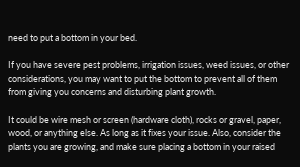need to put a bottom in your bed.

If you have severe pest problems, irrigation issues, weed issues, or other considerations, you may want to put the bottom to prevent all of them from giving you concerns and disturbing plant growth.

It could be wire mesh or screen (hardware cloth), rocks or gravel, paper, wood, or anything else. As long as it fixes your issue. Also, consider the plants you are growing, and make sure placing a bottom in your raised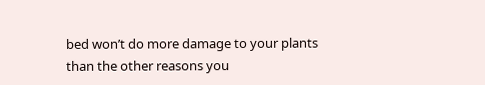bed won’t do more damage to your plants than the other reasons you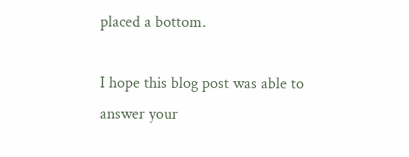placed a bottom.

I hope this blog post was able to answer your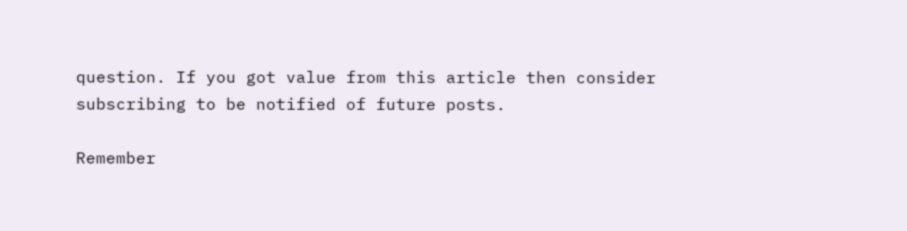question. If you got value from this article then consider subscribing to be notified of future posts.

Remember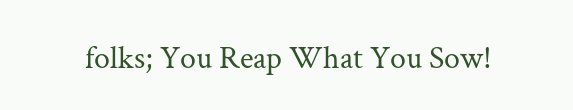folks; You Reap What You Sow!